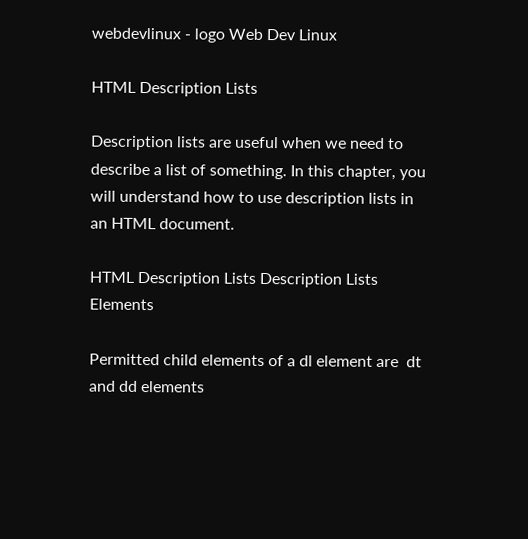webdevlinux - logo Web Dev Linux

HTML Description Lists

Description lists are useful when we need to describe a list of something. In this chapter, you will understand how to use description lists in an HTML document.

HTML Description Lists Description Lists Elements

Permitted child elements of a dl element are  dt and dd elements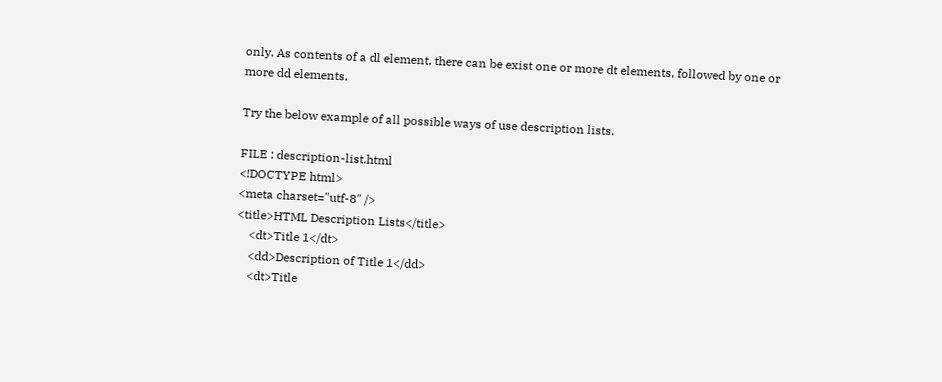only. As contents of a dl element, there can be exist one or more dt elements, followed by one or more dd elements.

Try the below example of all possible ways of use description lists.

FILE : description-list.html
<!DOCTYPE html>
<meta charset="utf-8" />
<title>HTML Description Lists</title>
    <dt>Title 1</dt>
    <dd>Description of Title 1</dd>
    <dt>Title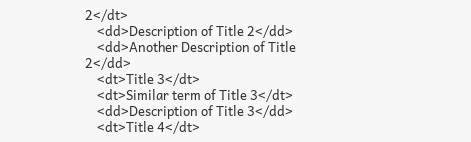2</dt>
    <dd>Description of Title 2</dd>
    <dd>Another Description of Title 2</dd>
    <dt>Title 3</dt>
    <dt>Similar term of Title 3</dt>
    <dd>Description of Title 3</dd>
    <dt>Title 4</dt>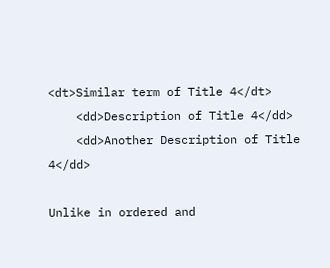<dt>Similar term of Title 4</dt>
    <dd>Description of Title 4</dd>
    <dd>Another Description of Title 4</dd>

Unlike in ordered and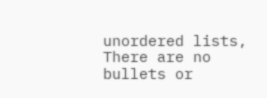unordered lists, There are no bullets or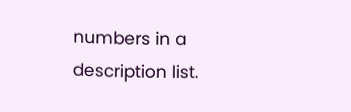numbers in a description list.